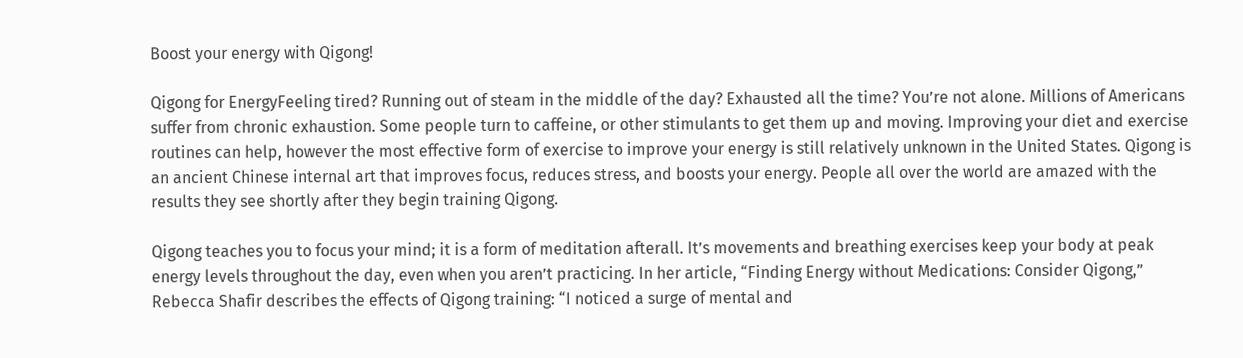Boost your energy with Qigong!

Qigong for EnergyFeeling tired? Running out of steam in the middle of the day? Exhausted all the time? You’re not alone. Millions of Americans suffer from chronic exhaustion. Some people turn to caffeine, or other stimulants to get them up and moving. Improving your diet and exercise routines can help, however the most effective form of exercise to improve your energy is still relatively unknown in the United States. Qigong is an ancient Chinese internal art that improves focus, reduces stress, and boosts your energy. People all over the world are amazed with the results they see shortly after they begin training Qigong.

Qigong teaches you to focus your mind; it is a form of meditation afterall. It’s movements and breathing exercises keep your body at peak energy levels throughout the day, even when you aren’t practicing. In her article, “Finding Energy without Medications: Consider Qigong,” Rebecca Shafir describes the effects of Qigong training: “I noticed a surge of mental and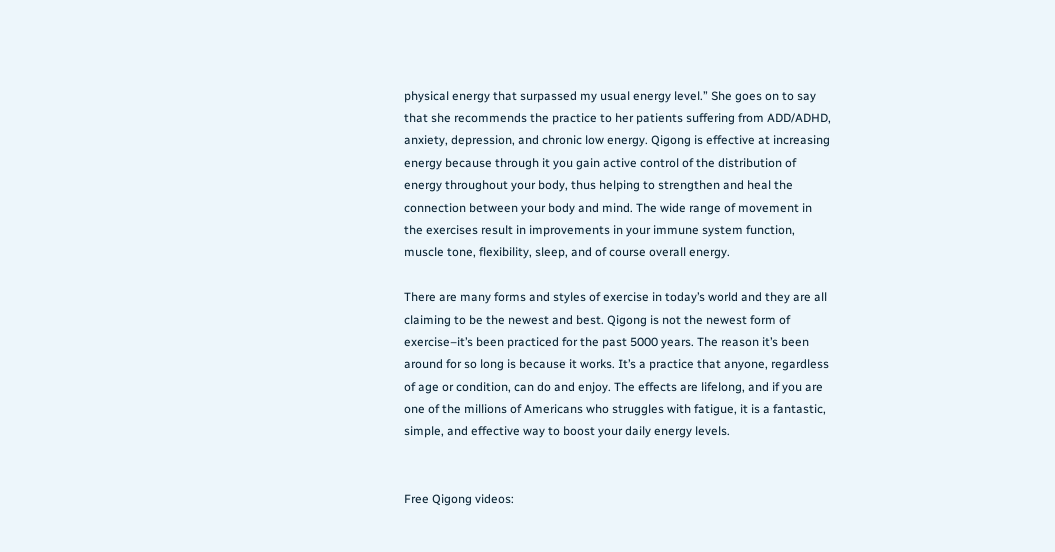physical energy that surpassed my usual energy level.” She goes on to say that she recommends the practice to her patients suffering from ADD/ADHD, anxiety, depression, and chronic low energy. Qigong is effective at increasing energy because through it you gain active control of the distribution of energy throughout your body, thus helping to strengthen and heal the connection between your body and mind. The wide range of movement in the exercises result in improvements in your immune system function, muscle tone, flexibility, sleep, and of course overall energy.

There are many forms and styles of exercise in today’s world and they are all claiming to be the newest and best. Qigong is not the newest form of exercise–it’s been practiced for the past 5000 years. The reason it’s been around for so long is because it works. It’s a practice that anyone, regardless of age or condition, can do and enjoy. The effects are lifelong, and if you are one of the millions of Americans who struggles with fatigue, it is a fantastic, simple, and effective way to boost your daily energy levels.


Free Qigong videos: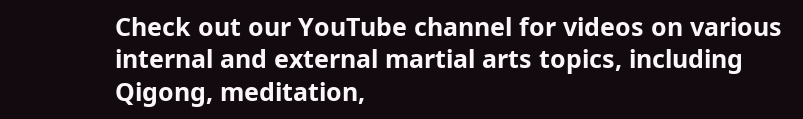Check out our YouTube channel for videos on various internal and external martial arts topics, including Qigong, meditation,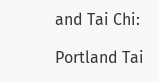and Tai Chi:

Portland Tai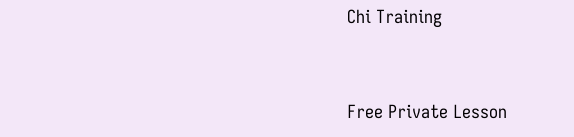Chi Training


Free Private Lesson